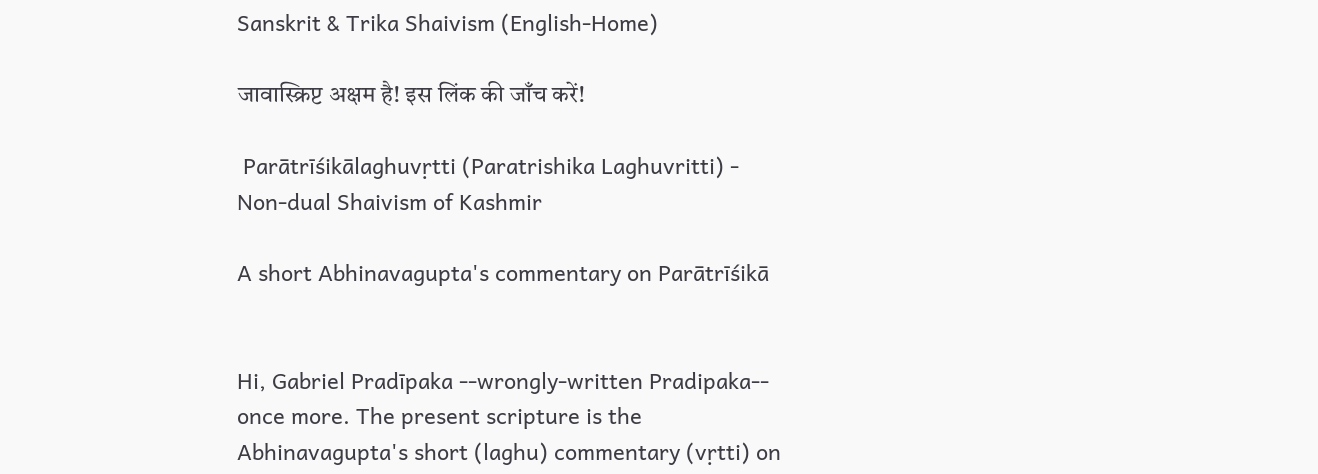Sanskrit & Trika Shaivism (English-Home)

जावास्क्रिप्ट अक्षम है! इस लिंक की जाँच करें!

 Parātrīśikālaghuvṛtti (Paratrishika Laghuvritti) - Non-dual Shaivism of Kashmir

A short Abhinavagupta's commentary on Parātrīśikā


Hi, Gabriel Pradīpaka --wrongly-written Pradipaka-- once more. The present scripture is the Abhinavagupta's short (laghu) commentary (vṛtti) on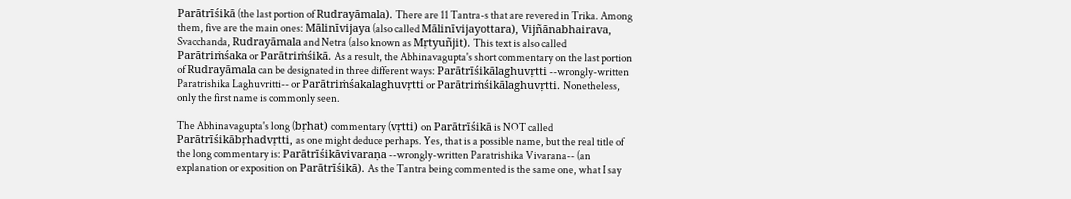Parātrīśikā (the last portion of Rudrayāmala). There are 11 Tantra-s that are revered in Trika. Among them, five are the main ones: Mālinīvijaya (also called Mālinīvijayottara), Vijñānabhairava, Svacchanda, Rudrayāmala and Netra (also known as Mṛtyuñjit). This text is also called Parātriṁśaka or Parātriṁśikā. As a result, the Abhinavagupta's short commentary on the last portion of Rudrayāmala can be designated in three different ways: Parātrīśikālaghuvṛtti --wrongly-written Paratrishika Laghuvritti-- or Parātriṁśakalaghuvṛtti or Parātriṁśikālaghuvṛtti. Nonetheless, only the first name is commonly seen.

The Abhinavagupta's long (bṛhat) commentary (vṛtti) on Parātrīśikā is NOT called Parātrīśikābṛhadvṛtti, as one might deduce perhaps. Yes, that is a possible name, but the real title of the long commentary is: Parātrīśikāvivaraṇa --wrongly-written Paratrishika Vivarana-- (an explanation or exposition on Parātrīśikā). As the Tantra being commented is the same one, what I say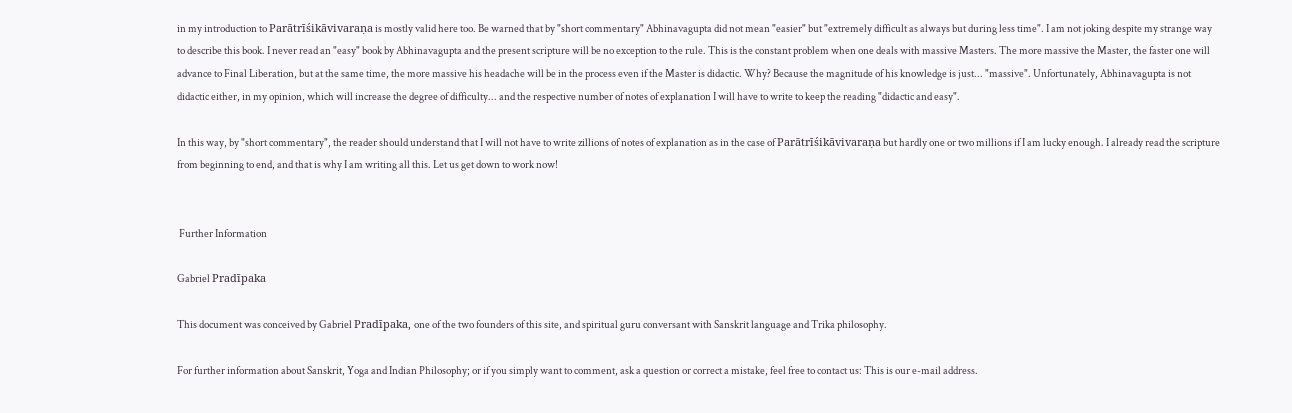in my introduction to Parātrīśikāvivaraṇa is mostly valid here too. Be warned that by "short commentary" Abhinavagupta did not mean "easier" but "extremely difficult as always but during less time". I am not joking despite my strange way to describe this book. I never read an "easy" book by Abhinavagupta and the present scripture will be no exception to the rule. This is the constant problem when one deals with massive Masters. The more massive the Master, the faster one will advance to Final Liberation, but at the same time, the more massive his headache will be in the process even if the Master is didactic. Why? Because the magnitude of his knowledge is just... "massive". Unfortunately, Abhinavagupta is not didactic either, in my opinion, which will increase the degree of difficulty... and the respective number of notes of explanation I will have to write to keep the reading "didactic and easy".

In this way, by "short commentary", the reader should understand that I will not have to write zillions of notes of explanation as in the case of Parātrīśikāvivaraṇa but hardly one or two millions if I am lucky enough. I already read the scripture from beginning to end, and that is why I am writing all this. Let us get down to work now!


 Further Information

Gabriel Pradīpaka

This document was conceived by Gabriel Pradīpaka, one of the two founders of this site, and spiritual guru conversant with Sanskrit language and Trika philosophy.

For further information about Sanskrit, Yoga and Indian Philosophy; or if you simply want to comment, ask a question or correct a mistake, feel free to contact us: This is our e-mail address.